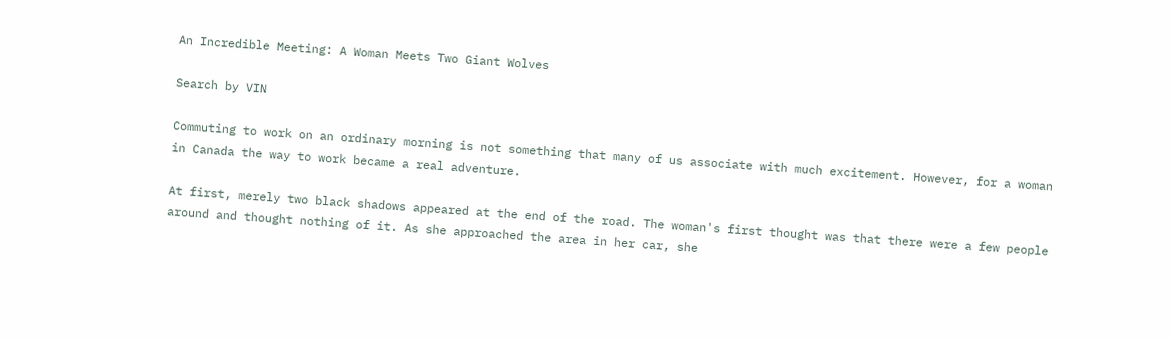An Incredible Meeting: A Woman Meets Two Giant Wolves

Search by VIN

Commuting to work on an ordinary morning is not something that many of us associate with much excitement. However, for a woman in Canada the way to work became a real adventure.

At first, merely two black shadows appeared at the end of the road. The woman's first thought was that there were a few people around and thought nothing of it. As she approached the area in her car, she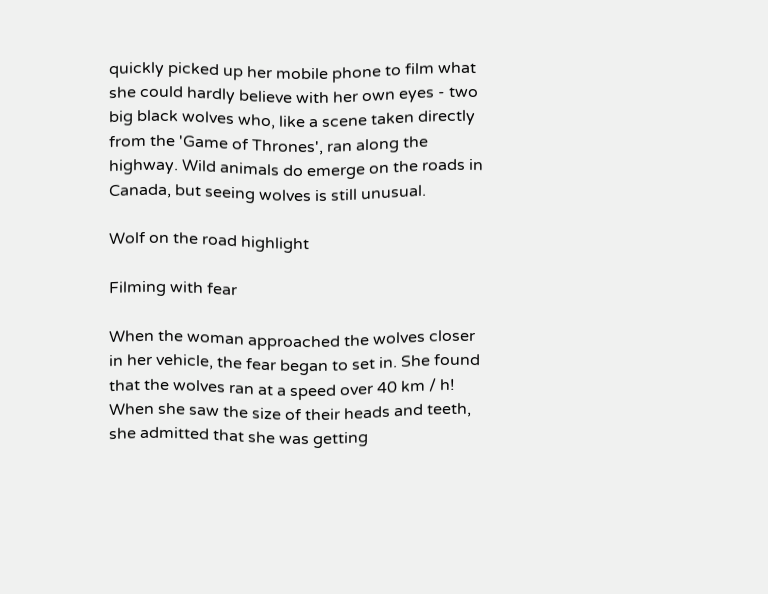quickly picked up her mobile phone to film what she could hardly believe with her own eyes - two big black wolves who, like a scene taken directly from the 'Game of Thrones', ran along the highway. Wild animals do emerge on the roads in Canada, but seeing wolves is still unusual.

Wolf on the road highlight

Filming with fear

When the woman approached the wolves closer in her vehicle, the fear began to set in. She found that the wolves ran at a speed over 40 km / h! When she saw the size of their heads and teeth, she admitted that she was getting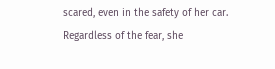scared, even in the safety of her car. Regardless of the fear, she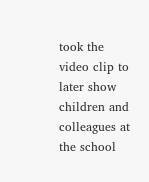took the video clip to later show children and colleagues at the school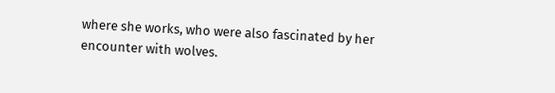where she works, who were also fascinated by her encounter with wolves.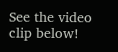See the video clip below!